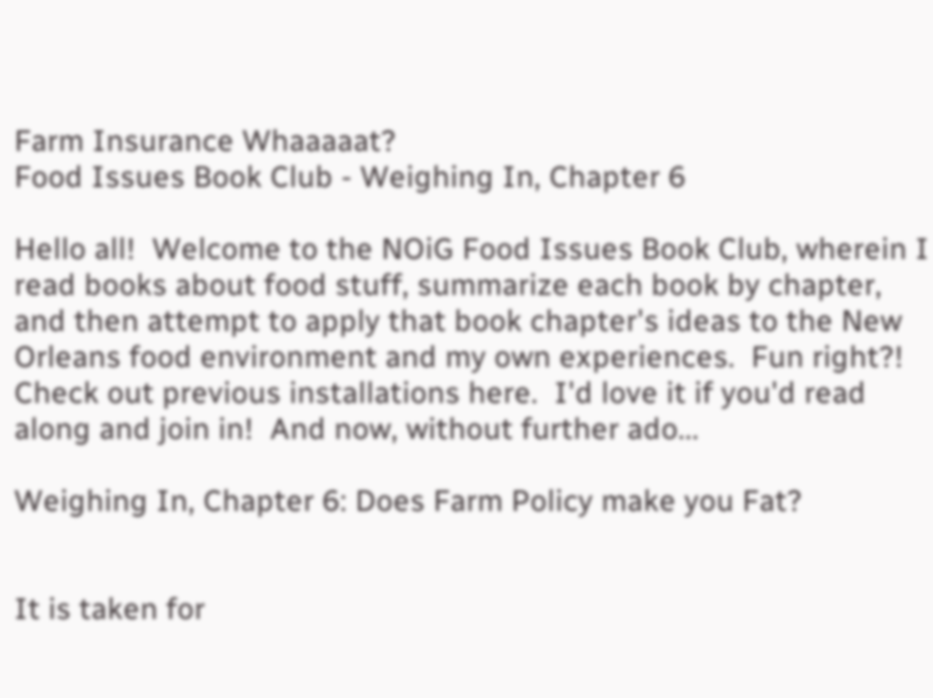Farm Insurance Whaaaaat?
Food Issues Book Club - Weighing In, Chapter 6

Hello all!  Welcome to the NOiG Food Issues Book Club, wherein I read books about food stuff, summarize each book by chapter, and then attempt to apply that book chapter's ideas to the New Orleans food environment and my own experiences.  Fun right?!  Check out previous installations here.  I'd love it if you'd read along and join in!  And now, without further ado...

Weighing In, Chapter 6: Does Farm Policy make you Fat?


It is taken for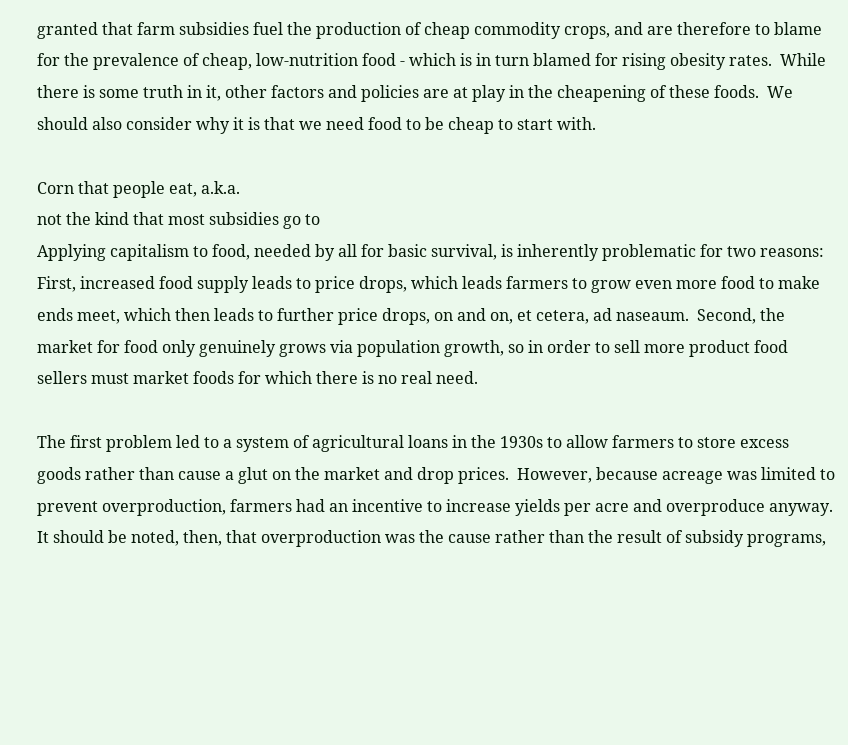granted that farm subsidies fuel the production of cheap commodity crops, and are therefore to blame for the prevalence of cheap, low-nutrition food - which is in turn blamed for rising obesity rates.  While there is some truth in it, other factors and policies are at play in the cheapening of these foods.  We should also consider why it is that we need food to be cheap to start with.

Corn that people eat, a.k.a.
not the kind that most subsidies go to
Applying capitalism to food, needed by all for basic survival, is inherently problematic for two reasons: First, increased food supply leads to price drops, which leads farmers to grow even more food to make ends meet, which then leads to further price drops, on and on, et cetera, ad naseaum.  Second, the market for food only genuinely grows via population growth, so in order to sell more product food sellers must market foods for which there is no real need.

The first problem led to a system of agricultural loans in the 1930s to allow farmers to store excess goods rather than cause a glut on the market and drop prices.  However, because acreage was limited to prevent overproduction, farmers had an incentive to increase yields per acre and overproduce anyway.  It should be noted, then, that overproduction was the cause rather than the result of subsidy programs,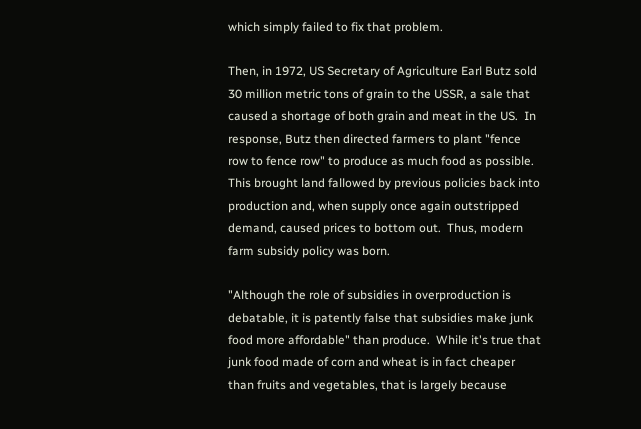which simply failed to fix that problem.

Then, in 1972, US Secretary of Agriculture Earl Butz sold 30 million metric tons of grain to the USSR, a sale that caused a shortage of both grain and meat in the US.  In response, Butz then directed farmers to plant "fence row to fence row" to produce as much food as possible.  This brought land fallowed by previous policies back into production and, when supply once again outstripped demand, caused prices to bottom out.  Thus, modern farm subsidy policy was born.

"Although the role of subsidies in overproduction is debatable, it is patently false that subsidies make junk food more affordable" than produce.  While it's true that junk food made of corn and wheat is in fact cheaper than fruits and vegetables, that is largely because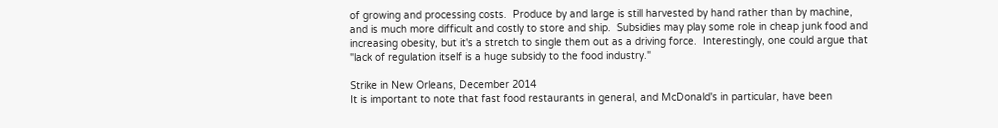of growing and processing costs.  Produce by and large is still harvested by hand rather than by machine, and is much more difficult and costly to store and ship.  Subsidies may play some role in cheap junk food and increasing obesity, but it's a stretch to single them out as a driving force.  Interestingly, one could argue that "lack of regulation itself is a huge subsidy to the food industry."

Strike in New Orleans, December 2014
It is important to note that fast food restaurants in general, and McDonald's in particular, have been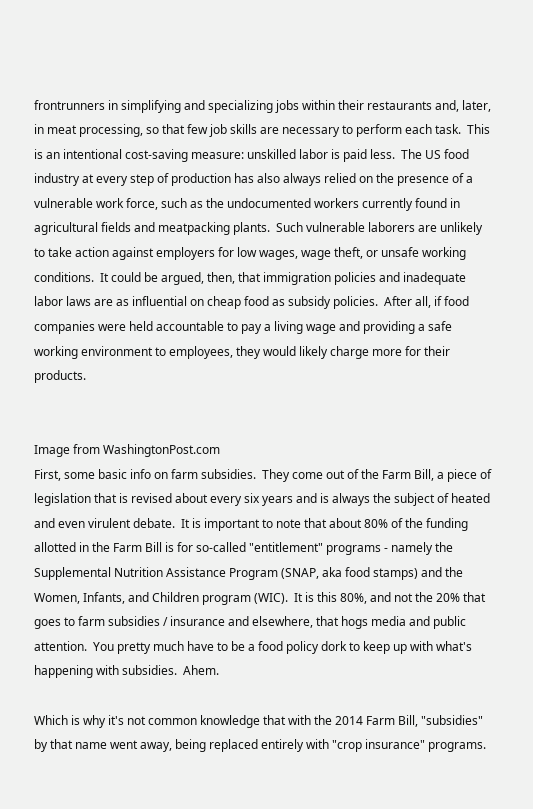frontrunners in simplifying and specializing jobs within their restaurants and, later, in meat processing, so that few job skills are necessary to perform each task.  This is an intentional cost-saving measure: unskilled labor is paid less.  The US food industry at every step of production has also always relied on the presence of a vulnerable work force, such as the undocumented workers currently found in agricultural fields and meatpacking plants.  Such vulnerable laborers are unlikely to take action against employers for low wages, wage theft, or unsafe working conditions.  It could be argued, then, that immigration policies and inadequate labor laws are as influential on cheap food as subsidy policies.  After all, if food companies were held accountable to pay a living wage and providing a safe working environment to employees, they would likely charge more for their products.


Image from WashingtonPost.com
First, some basic info on farm subsidies.  They come out of the Farm Bill, a piece of legislation that is revised about every six years and is always the subject of heated and even virulent debate.  It is important to note that about 80% of the funding allotted in the Farm Bill is for so-called "entitlement" programs - namely the Supplemental Nutrition Assistance Program (SNAP, aka food stamps) and the Women, Infants, and Children program (WIC).  It is this 80%, and not the 20% that goes to farm subsidies / insurance and elsewhere, that hogs media and public attention.  You pretty much have to be a food policy dork to keep up with what's happening with subsidies.  Ahem.

Which is why it's not common knowledge that with the 2014 Farm Bill, "subsidies" by that name went away, being replaced entirely with "crop insurance" programs.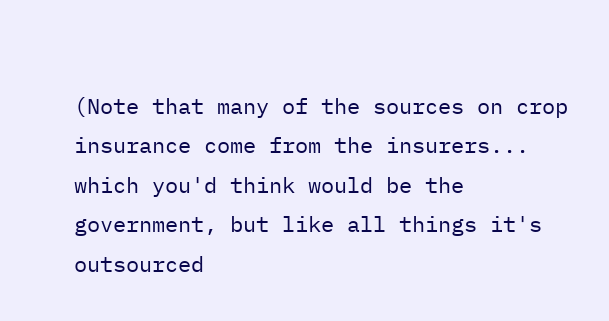(Note that many of the sources on crop insurance come from the insurers... which you'd think would be the government, but like all things it's outsourced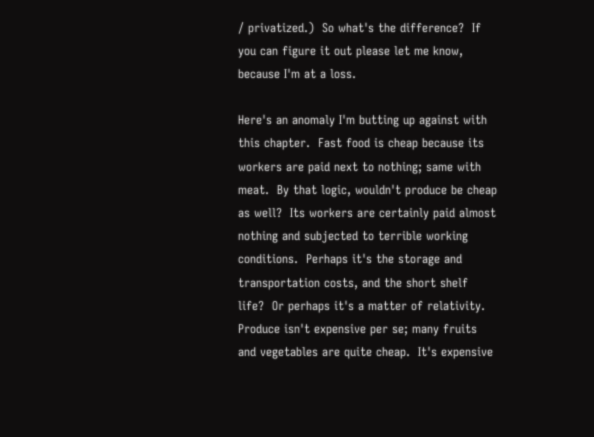/ privatized.)  So what's the difference?  If you can figure it out please let me know, because I'm at a loss.

Here's an anomaly I'm butting up against with this chapter.  Fast food is cheap because its workers are paid next to nothing; same with meat.  By that logic, wouldn't produce be cheap as well?  Its workers are certainly paid almost nothing and subjected to terrible working conditions.  Perhaps it's the storage and transportation costs, and the short shelf life?  Or perhaps it's a matter of relativity.  Produce isn't expensive per se; many fruits and vegetables are quite cheap.  It's expensive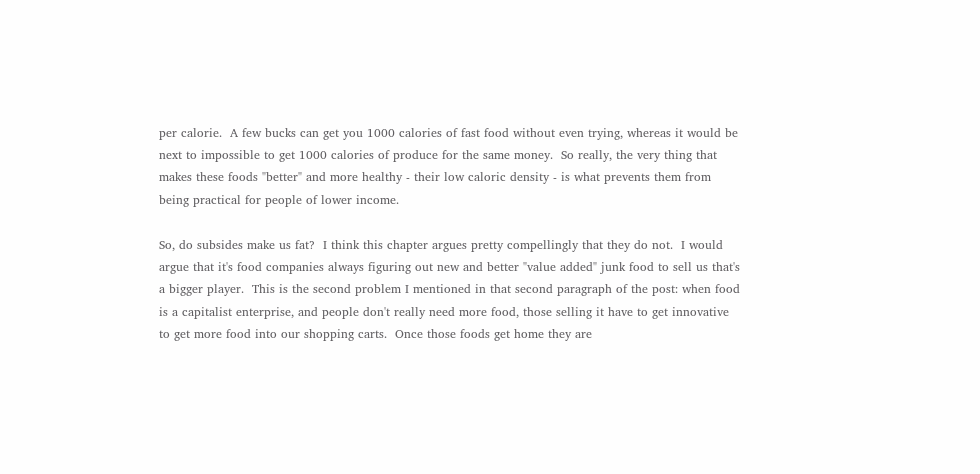per calorie.  A few bucks can get you 1000 calories of fast food without even trying, whereas it would be next to impossible to get 1000 calories of produce for the same money.  So really, the very thing that makes these foods "better" and more healthy - their low caloric density - is what prevents them from being practical for people of lower income.

So, do subsides make us fat?  I think this chapter argues pretty compellingly that they do not.  I would argue that it's food companies always figuring out new and better "value added" junk food to sell us that's a bigger player.  This is the second problem I mentioned in that second paragraph of the post: when food is a capitalist enterprise, and people don't really need more food, those selling it have to get innovative to get more food into our shopping carts.  Once those foods get home they are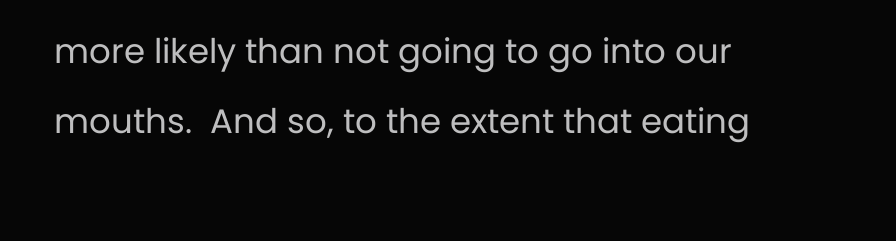more likely than not going to go into our mouths.  And so, to the extent that eating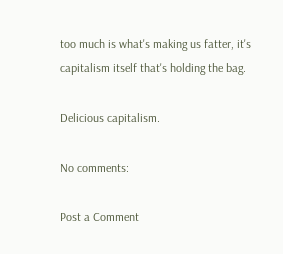too much is what's making us fatter, it's capitalism itself that's holding the bag.

Delicious capitalism.

No comments:

Post a Comment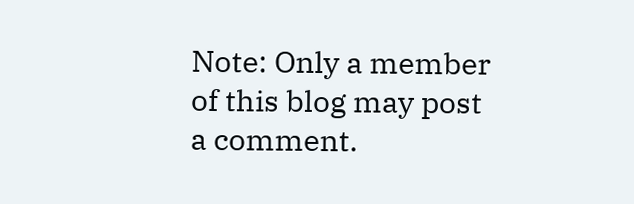Note: Only a member of this blog may post a comment.